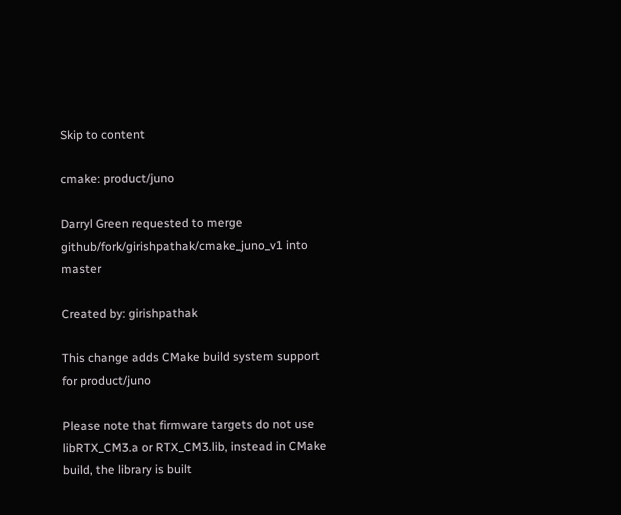Skip to content

cmake: product/juno

Darryl Green requested to merge github/fork/girishpathak/cmake_juno_v1 into master

Created by: girishpathak

This change adds CMake build system support for product/juno

Please note that firmware targets do not use libRTX_CM3.a or RTX_CM3.lib, instead in CMake build, the library is built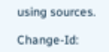using sources.

Change-Id: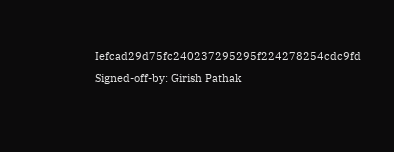Iefcad29d75fc240237295295f224278254cdc9fd Signed-off-by: Girish Pathak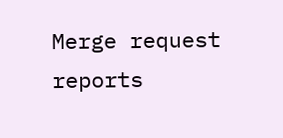Merge request reports